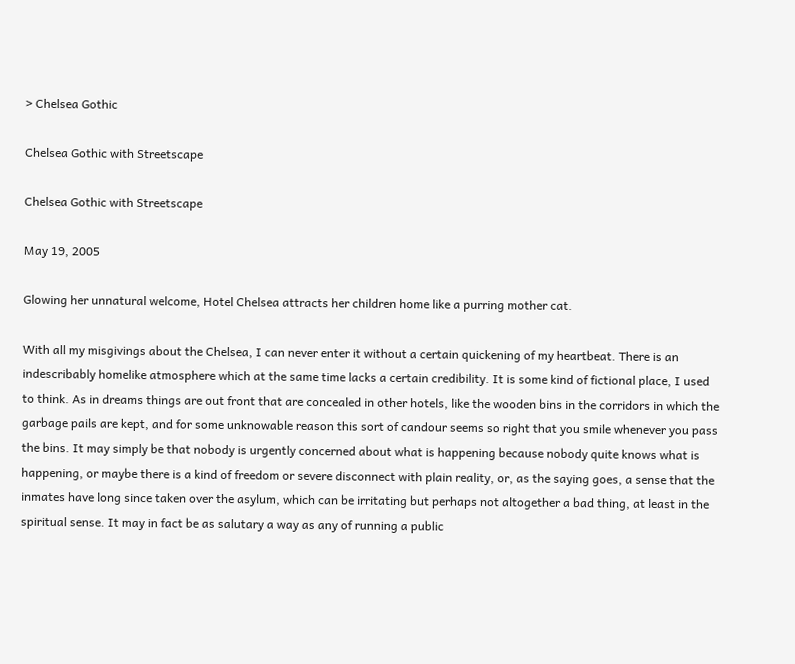> Chelsea Gothic

Chelsea Gothic with Streetscape

Chelsea Gothic with Streetscape

May 19, 2005

Glowing her unnatural welcome, Hotel Chelsea attracts her children home like a purring mother cat.

With all my misgivings about the Chelsea, I can never enter it without a certain quickening of my heartbeat. There is an indescribably homelike atmosphere which at the same time lacks a certain credibility. It is some kind of fictional place, I used to think. As in dreams things are out front that are concealed in other hotels, like the wooden bins in the corridors in which the garbage pails are kept, and for some unknowable reason this sort of candour seems so right that you smile whenever you pass the bins. It may simply be that nobody is urgently concerned about what is happening because nobody quite knows what is happening, or maybe there is a kind of freedom or severe disconnect with plain reality, or, as the saying goes, a sense that the inmates have long since taken over the asylum, which can be irritating but perhaps not altogether a bad thing, at least in the spiritual sense. It may in fact be as salutary a way as any of running a public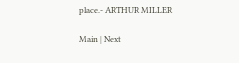place.- ARTHUR MILLER

Main | Next